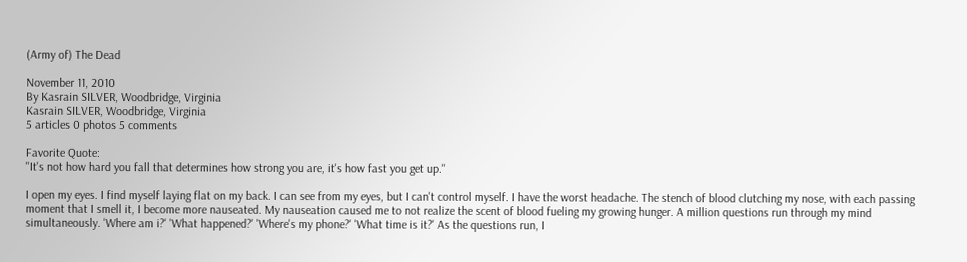(Army of) The Dead

November 11, 2010
By Kasrain SILVER, Woodbridge, Virginia
Kasrain SILVER, Woodbridge, Virginia
5 articles 0 photos 5 comments

Favorite Quote:
''It's not how hard you fall that determines how strong you are, it's how fast you get up.''

I open my eyes. I find myself laying flat on my back. I can see from my eyes, but I can't control myself. I have the worst headache. The stench of blood clutching my nose, with each passing moment that I smell it, I become more nauseated. My nauseation caused me to not realize the scent of blood fueling my growing hunger. A million questions run through my mind simultaneously. 'Where am i?' 'What happened?' 'Where's my phone?' 'What time is it?' As the questions run, I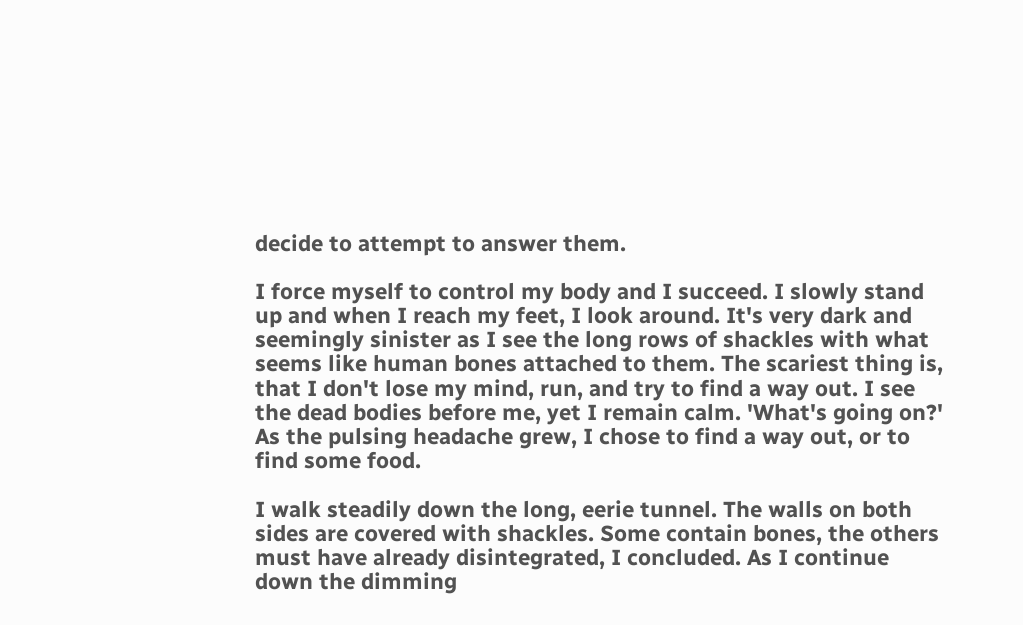decide to attempt to answer them.

I force myself to control my body and I succeed. I slowly stand up and when I reach my feet, I look around. It's very dark and seemingly sinister as I see the long rows of shackles with what seems like human bones attached to them. The scariest thing is, that I don't lose my mind, run, and try to find a way out. I see the dead bodies before me, yet I remain calm. 'What's going on?' As the pulsing headache grew, I chose to find a way out, or to find some food.

I walk steadily down the long, eerie tunnel. The walls on both sides are covered with shackles. Some contain bones, the others must have already disintegrated, I concluded. As I continue down the dimming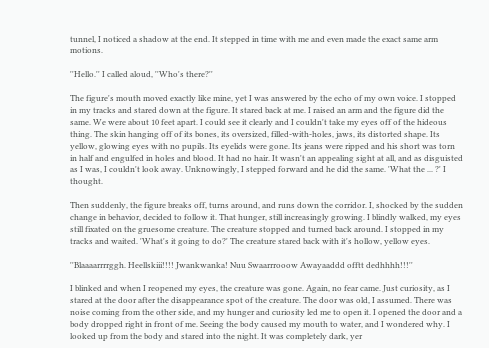tunnel, I noticed a shadow at the end. It stepped in time with me and even made the exact same arm motions.

''Hello.'' I called aloud, ''Who's there?''

The figure's mouth moved exactly like mine, yet I was answered by the echo of my own voice. I stopped in my tracks and stared down at the figure. It stared back at me. I raised an arm and the figure did the same. We were about 10 feet apart. I could see it clearly and I couldn't take my eyes off of the hideous thing. The skin hanging off of its bones, its oversized, filled-with-holes, jaws, its distorted shape. Its yellow, glowing eyes with no pupils. Its eyelids were gone. Its jeans were ripped and his short was torn in half and engulfed in holes and blood. It had no hair. It wasn't an appealing sight at all, and as disguisted as I was, I couldn't look away. Unknowingly, I stepped forward and he did the same. 'What the ... ?' I thought.

Then suddenly, the figure breaks off, turns around, and runs down the corridor. I, shocked by the sudden change in behavior, decided to follow it. That hunger, still increasingly growing. I blindly walked, my eyes still fixated on the gruesome creature. The creature stopped and turned back around. I stopped in my tracks and waited. 'What's it going to do?' The creature stared back with it's hollow, yellow eyes.

''Blaaaarrrrggh. Heellskiii!!!! Jwankwanka! Nuu Swaarrrooow Awayaaddd offtt dedhhhh!!!''

I blinked and when I reopened my eyes, the creature was gone. Again, no fear came. Just curiosity, as I stared at the door after the disappearance spot of the creature. The door was old, I assumed. There was noise coming from the other side, and my hunger and curiosity led me to open it. I opened the door and a body dropped right in front of me. Seeing the body caused my mouth to water, and I wondered why. I looked up from the body and stared into the night. It was completely dark, yer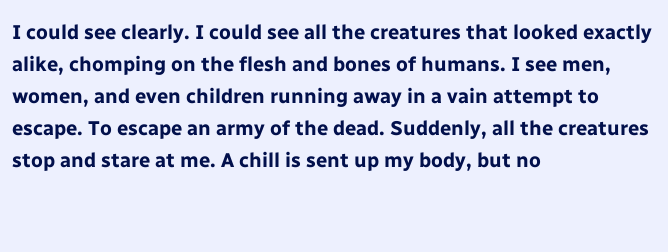I could see clearly. I could see all the creatures that looked exactly alike, chomping on the flesh and bones of humans. I see men, women, and even children running away in a vain attempt to escape. To escape an army of the dead. Suddenly, all the creatures stop and stare at me. A chill is sent up my body, but no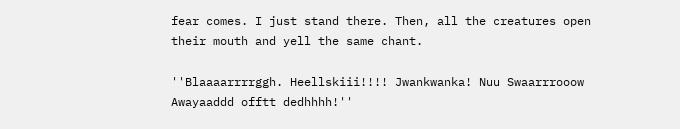fear comes. I just stand there. Then, all the creatures open their mouth and yell the same chant.

''Blaaaarrrrggh. Heellskiii!!!! Jwankwanka! Nuu Swaarrrooow Awayaaddd offtt dedhhhh!''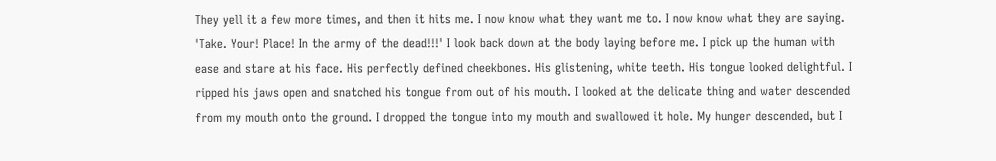They yell it a few more times, and then it hits me. I now know what they want me to. I now know what they are saying. 'Take. Your! Place! In the army of the dead!!!' I look back down at the body laying before me. I pick up the human with ease and stare at his face. His perfectly defined cheekbones. His glistening, white teeth. His tongue looked delightful. I ripped his jaws open and snatched his tongue from out of his mouth. I looked at the delicate thing and water descended from my mouth onto the ground. I dropped the tongue into my mouth and swallowed it hole. My hunger descended, but I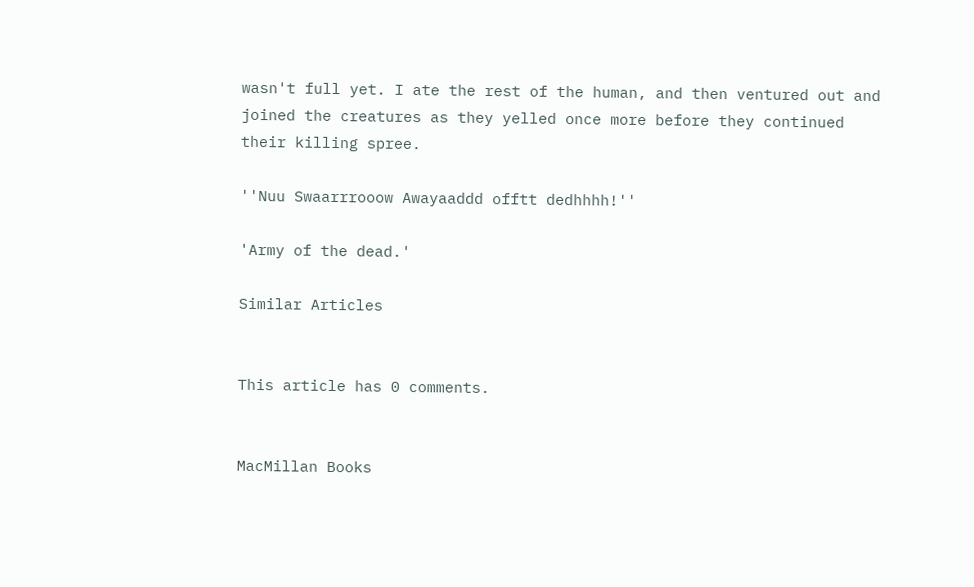wasn't full yet. I ate the rest of the human, and then ventured out and joined the creatures as they yelled once more before they continued their killing spree.

''Nuu Swaarrrooow Awayaaddd offtt dedhhhh!''

'Army of the dead.'

Similar Articles


This article has 0 comments.


MacMillan Books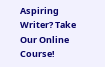Aspiring Writer? Take Our Online Course!